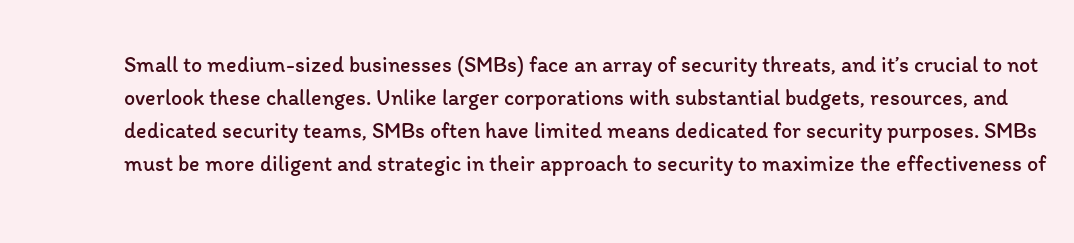Small to medium-sized businesses (SMBs) face an array of security threats, and it’s crucial to not overlook these challenges. Unlike larger corporations with substantial budgets, resources, and dedicated security teams, SMBs often have limited means dedicated for security purposes. SMBs must be more diligent and strategic in their approach to security to maximize the effectiveness of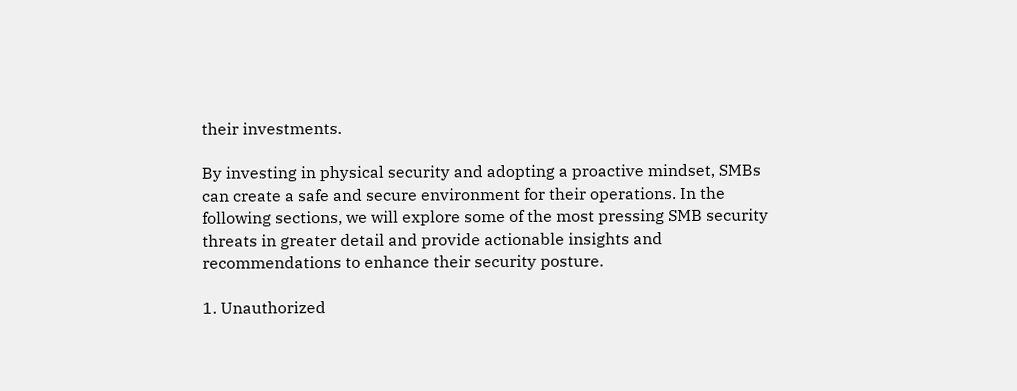their investments.

By investing in physical security and adopting a proactive mindset, SMBs can create a safe and secure environment for their operations. In the following sections, we will explore some of the most pressing SMB security threats in greater detail and provide actionable insights and recommendations to enhance their security posture.

1. Unauthorized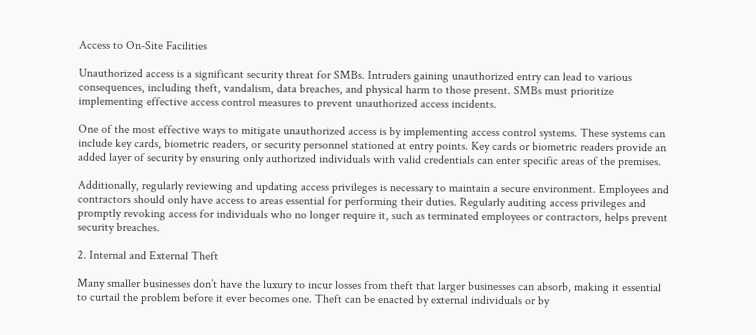Access to On-Site Facilities

Unauthorized access is a significant security threat for SMBs. Intruders gaining unauthorized entry can lead to various consequences, including theft, vandalism, data breaches, and physical harm to those present. SMBs must prioritize implementing effective access control measures to prevent unauthorized access incidents.

One of the most effective ways to mitigate unauthorized access is by implementing access control systems. These systems can include key cards, biometric readers, or security personnel stationed at entry points. Key cards or biometric readers provide an added layer of security by ensuring only authorized individuals with valid credentials can enter specific areas of the premises.

Additionally, regularly reviewing and updating access privileges is necessary to maintain a secure environment. Employees and contractors should only have access to areas essential for performing their duties. Regularly auditing access privileges and promptly revoking access for individuals who no longer require it, such as terminated employees or contractors, helps prevent security breaches.

2. Internal and External Theft

Many smaller businesses don’t have the luxury to incur losses from theft that larger businesses can absorb, making it essential to curtail the problem before it ever becomes one. Theft can be enacted by external individuals or by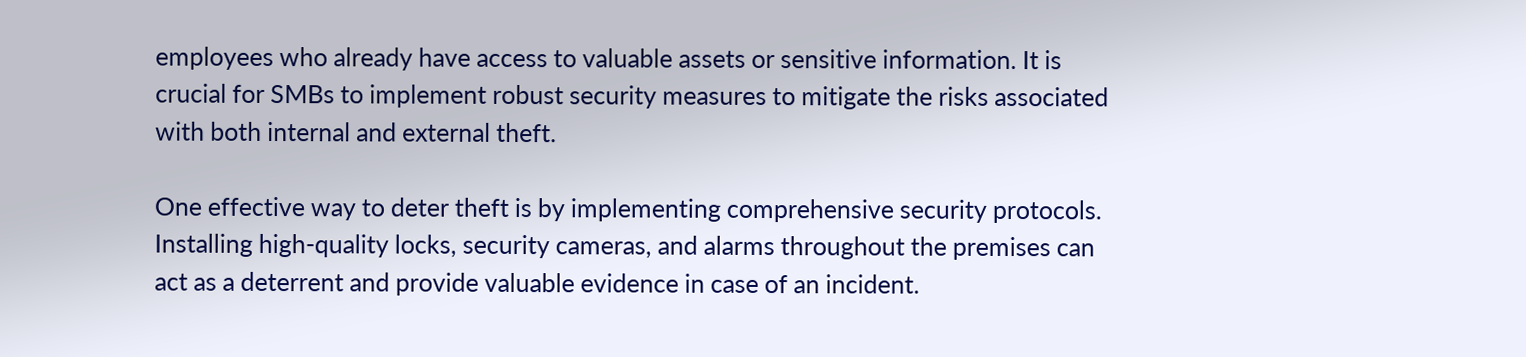employees who already have access to valuable assets or sensitive information. It is crucial for SMBs to implement robust security measures to mitigate the risks associated with both internal and external theft.

One effective way to deter theft is by implementing comprehensive security protocols. Installing high-quality locks, security cameras, and alarms throughout the premises can act as a deterrent and provide valuable evidence in case of an incident.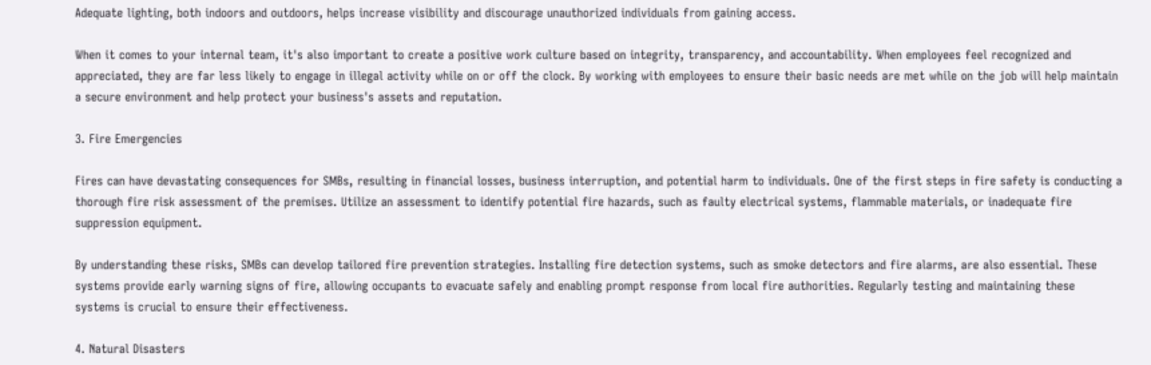Adequate lighting, both indoors and outdoors, helps increase visibility and discourage unauthorized individuals from gaining access.

When it comes to your internal team, it's also important to create a positive work culture based on integrity, transparency, and accountability. When employees feel recognized and appreciated, they are far less likely to engage in illegal activity while on or off the clock. By working with employees to ensure their basic needs are met while on the job will help maintain a secure environment and help protect your business's assets and reputation.

3. Fire Emergencies

Fires can have devastating consequences for SMBs, resulting in financial losses, business interruption, and potential harm to individuals. One of the first steps in fire safety is conducting a thorough fire risk assessment of the premises. Utilize an assessment to identify potential fire hazards, such as faulty electrical systems, flammable materials, or inadequate fire suppression equipment.

By understanding these risks, SMBs can develop tailored fire prevention strategies. Installing fire detection systems, such as smoke detectors and fire alarms, are also essential. These systems provide early warning signs of fire, allowing occupants to evacuate safely and enabling prompt response from local fire authorities. Regularly testing and maintaining these systems is crucial to ensure their effectiveness.

4. Natural Disasters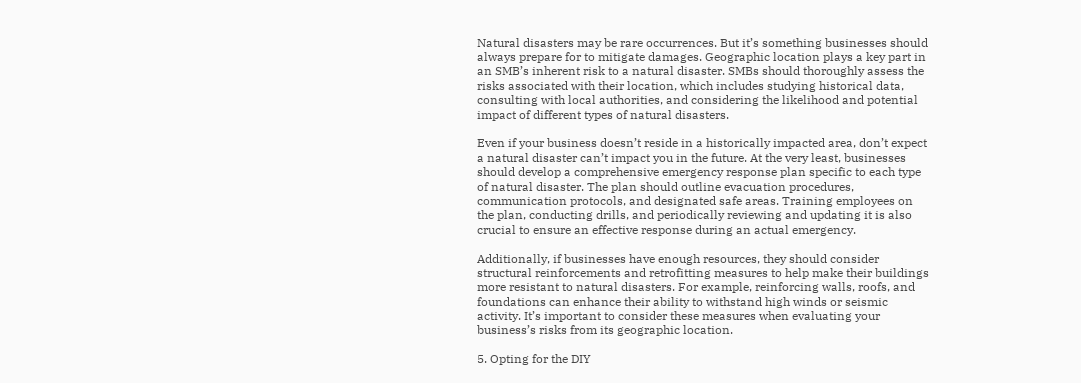Natural disasters may be rare occurrences. But it’s something businesses should always prepare for to mitigate damages. Geographic location plays a key part in an SMB’s inherent risk to a natural disaster. SMBs should thoroughly assess the risks associated with their location, which includes studying historical data, consulting with local authorities, and considering the likelihood and potential impact of different types of natural disasters.

Even if your business doesn’t reside in a historically impacted area, don’t expect a natural disaster can’t impact you in the future. At the very least, businesses should develop a comprehensive emergency response plan specific to each type of natural disaster. The plan should outline evacuation procedures, communication protocols, and designated safe areas. Training employees on the plan, conducting drills, and periodically reviewing and updating it is also crucial to ensure an effective response during an actual emergency.

Additionally, if businesses have enough resources, they should consider structural reinforcements and retrofitting measures to help make their buildings more resistant to natural disasters. For example, reinforcing walls, roofs, and foundations can enhance their ability to withstand high winds or seismic activity. It’s important to consider these measures when evaluating your business’s risks from its geographic location.

5. Opting for the DIY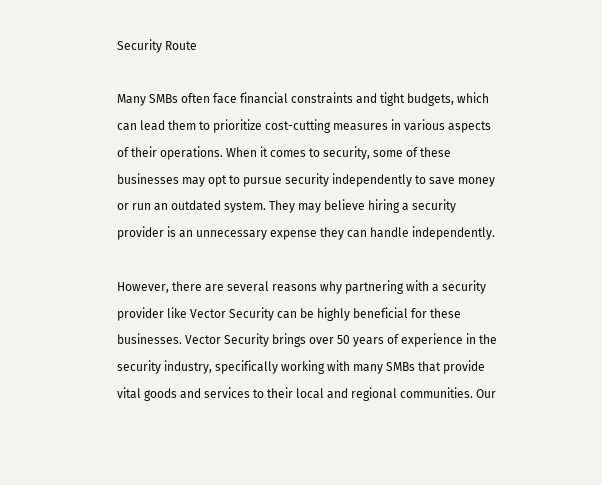Security Route

Many SMBs often face financial constraints and tight budgets, which can lead them to prioritize cost-cutting measures in various aspects of their operations. When it comes to security, some of these businesses may opt to pursue security independently to save money or run an outdated system. They may believe hiring a security provider is an unnecessary expense they can handle independently.

However, there are several reasons why partnering with a security provider like Vector Security can be highly beneficial for these businesses. Vector Security brings over 50 years of experience in the security industry, specifically working with many SMBs that provide vital goods and services to their local and regional communities. Our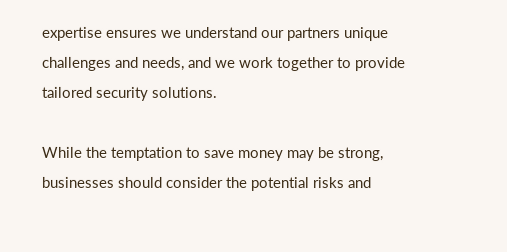expertise ensures we understand our partners unique challenges and needs, and we work together to provide tailored security solutions.

While the temptation to save money may be strong, businesses should consider the potential risks and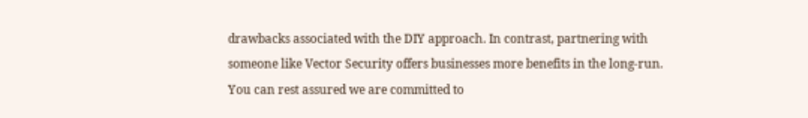drawbacks associated with the DIY approach. In contrast, partnering with someone like Vector Security offers businesses more benefits in the long-run. You can rest assured we are committed to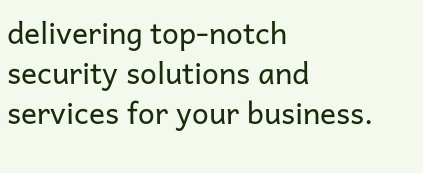delivering top-notch security solutions and services for your business.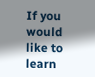If you would like to learn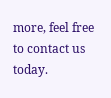more, feel free to contact us today.